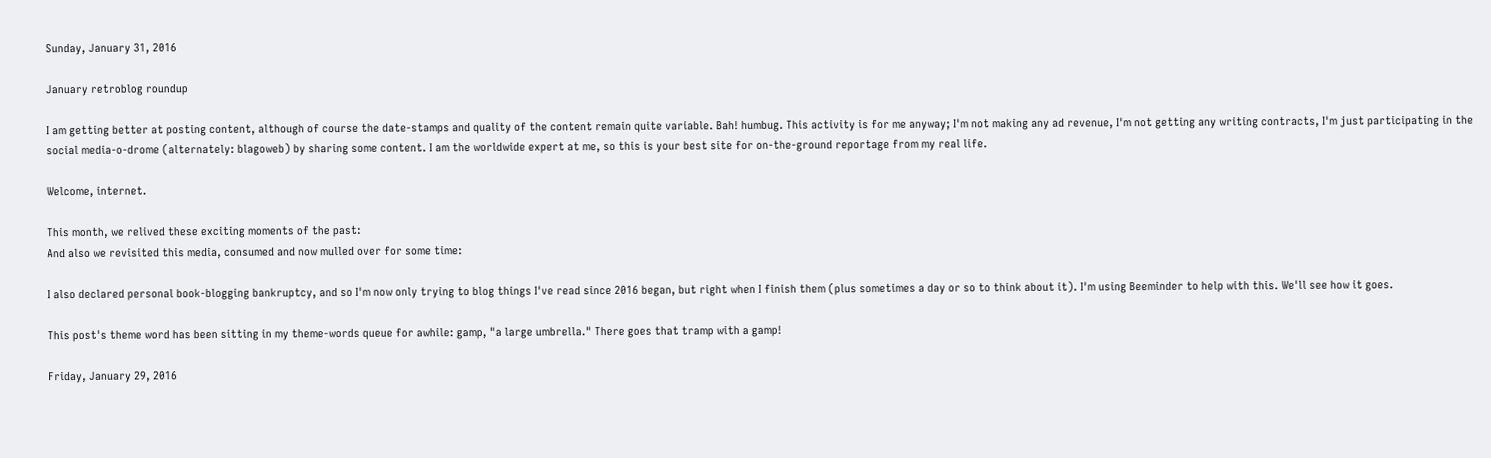Sunday, January 31, 2016

January retroblog roundup

I am getting better at posting content, although of course the date-stamps and quality of the content remain quite variable. Bah! humbug. This activity is for me anyway; I'm not making any ad revenue, I'm not getting any writing contracts, I'm just participating in the social media-o-drome (alternately: blagoweb) by sharing some content. I am the worldwide expert at me, so this is your best site for on-the-ground reportage from my real life.

Welcome, internet.

This month, we relived these exciting moments of the past:
And also we revisited this media, consumed and now mulled over for some time:

I also declared personal book-blogging bankruptcy, and so I'm now only trying to blog things I've read since 2016 began, but right when I finish them (plus sometimes a day or so to think about it). I'm using Beeminder to help with this. We'll see how it goes.

This post's theme word has been sitting in my theme-words queue for awhile: gamp, "a large umbrella." There goes that tramp with a gamp!

Friday, January 29, 2016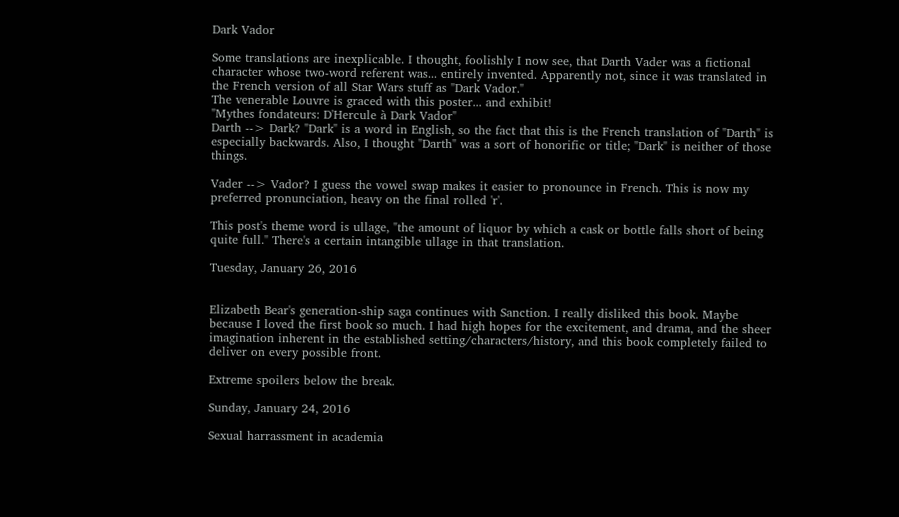Dark Vador

Some translations are inexplicable. I thought, foolishly I now see, that Darth Vader was a fictional character whose two-word referent was... entirely invented. Apparently not, since it was translated in the French version of all Star Wars stuff as "Dark Vador."
The venerable Louvre is graced with this poster... and exhibit!
"Mythes fondateurs: D'Hercule à Dark Vador"
Darth --> Dark? "Dark" is a word in English, so the fact that this is the French translation of "Darth" is especially backwards. Also, I thought "Darth" was a sort of honorific or title; "Dark" is neither of those things.

Vader --> Vador? I guess the vowel swap makes it easier to pronounce in French. This is now my preferred pronunciation, heavy on the final rolled 'r'.

This post's theme word is ullage, "the amount of liquor by which a cask or bottle falls short of being quite full." There's a certain intangible ullage in that translation.

Tuesday, January 26, 2016


Elizabeth Bear's generation-ship saga continues with Sanction. I really disliked this book. Maybe because I loved the first book so much. I had high hopes for the excitement, and drama, and the sheer imagination inherent in the established setting/characters/history, and this book completely failed to deliver on every possible front.

Extreme spoilers below the break.

Sunday, January 24, 2016

Sexual harrassment in academia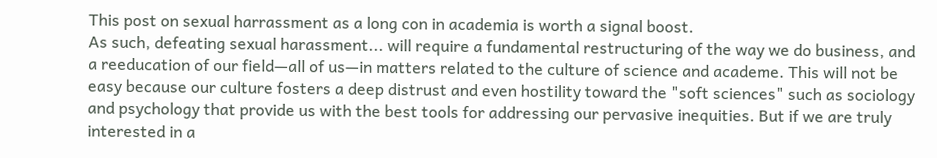This post on sexual harrassment as a long con in academia is worth a signal boost.
As such, defeating sexual harassment... will require a fundamental restructuring of the way we do business, and a reeducation of our field—all of us—in matters related to the culture of science and academe. This will not be easy because our culture fosters a deep distrust and even hostility toward the "soft sciences" such as sociology and psychology that provide us with the best tools for addressing our pervasive inequities. But if we are truly interested in a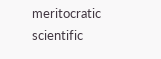meritocratic scientific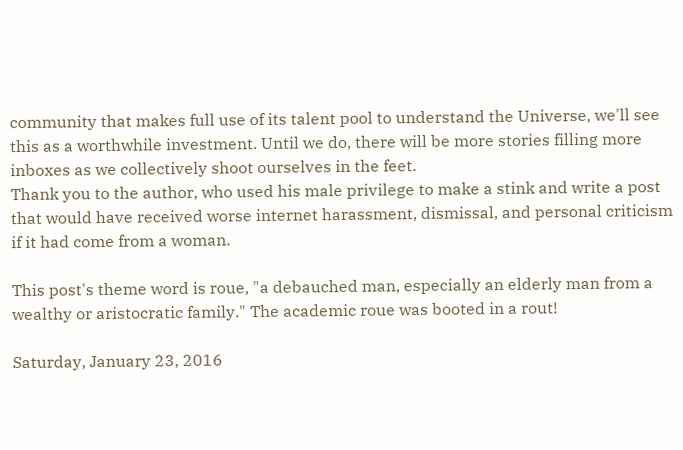community that makes full use of its talent pool to understand the Universe, we'll see this as a worthwhile investment. Until we do, there will be more stories filling more inboxes as we collectively shoot ourselves in the feet.
Thank you to the author, who used his male privilege to make a stink and write a post that would have received worse internet harassment, dismissal, and personal criticism if it had come from a woman.

This post's theme word is roue, "a debauched man, especially an elderly man from a wealthy or aristocratic family." The academic roue was booted in a rout!

Saturday, January 23, 2016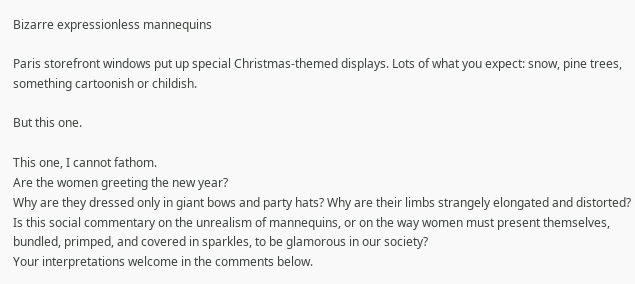Bizarre expressionless mannequins

Paris storefront windows put up special Christmas-themed displays. Lots of what you expect: snow, pine trees, something cartoonish or childish.

But this one.

This one, I cannot fathom.
Are the women greeting the new year?
Why are they dressed only in giant bows and party hats? Why are their limbs strangely elongated and distorted? Is this social commentary on the unrealism of mannequins, or on the way women must present themselves, bundled, primped, and covered in sparkles, to be glamorous in our society?
Your interpretations welcome in the comments below.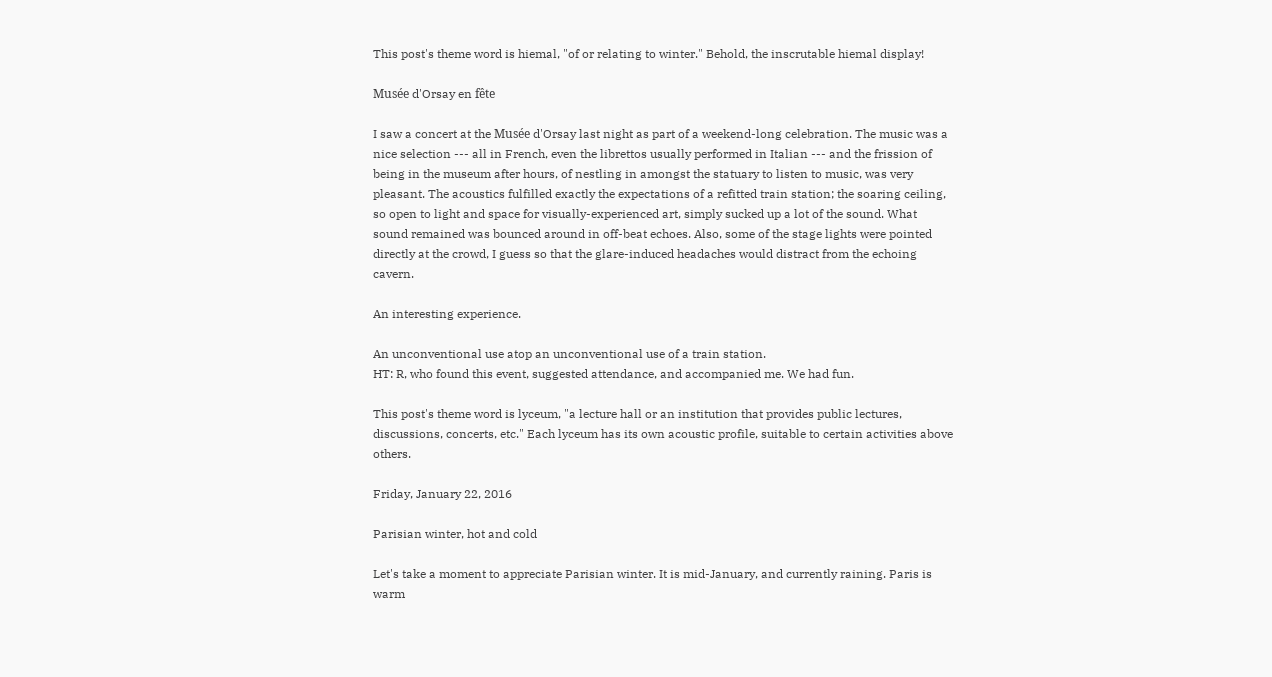This post's theme word is hiemal, "of or relating to winter." Behold, the inscrutable hiemal display!

Musée d'Orsay en fête

I saw a concert at the Musée d'Orsay last night as part of a weekend-long celebration. The music was a nice selection --- all in French, even the librettos usually performed in Italian --- and the frission of being in the museum after hours, of nestling in amongst the statuary to listen to music, was very pleasant. The acoustics fulfilled exactly the expectations of a refitted train station; the soaring ceiling, so open to light and space for visually-experienced art, simply sucked up a lot of the sound. What sound remained was bounced around in off-beat echoes. Also, some of the stage lights were pointed directly at the crowd, I guess so that the glare-induced headaches would distract from the echoing cavern.

An interesting experience.

An unconventional use atop an unconventional use of a train station.
HT: R, who found this event, suggested attendance, and accompanied me. We had fun.

This post's theme word is lyceum, "a lecture hall or an institution that provides public lectures, discussions, concerts, etc." Each lyceum has its own acoustic profile, suitable to certain activities above others.

Friday, January 22, 2016

Parisian winter, hot and cold

Let's take a moment to appreciate Parisian winter. It is mid-January, and currently raining. Paris is warm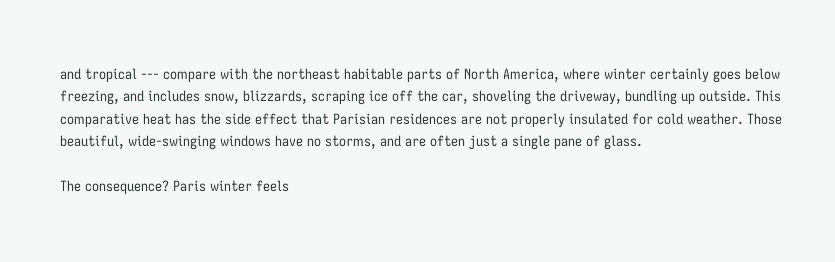and tropical --- compare with the northeast habitable parts of North America, where winter certainly goes below freezing, and includes snow, blizzards, scraping ice off the car, shoveling the driveway, bundling up outside. This comparative heat has the side effect that Parisian residences are not properly insulated for cold weather. Those beautiful, wide-swinging windows have no storms, and are often just a single pane of glass.

The consequence? Paris winter feels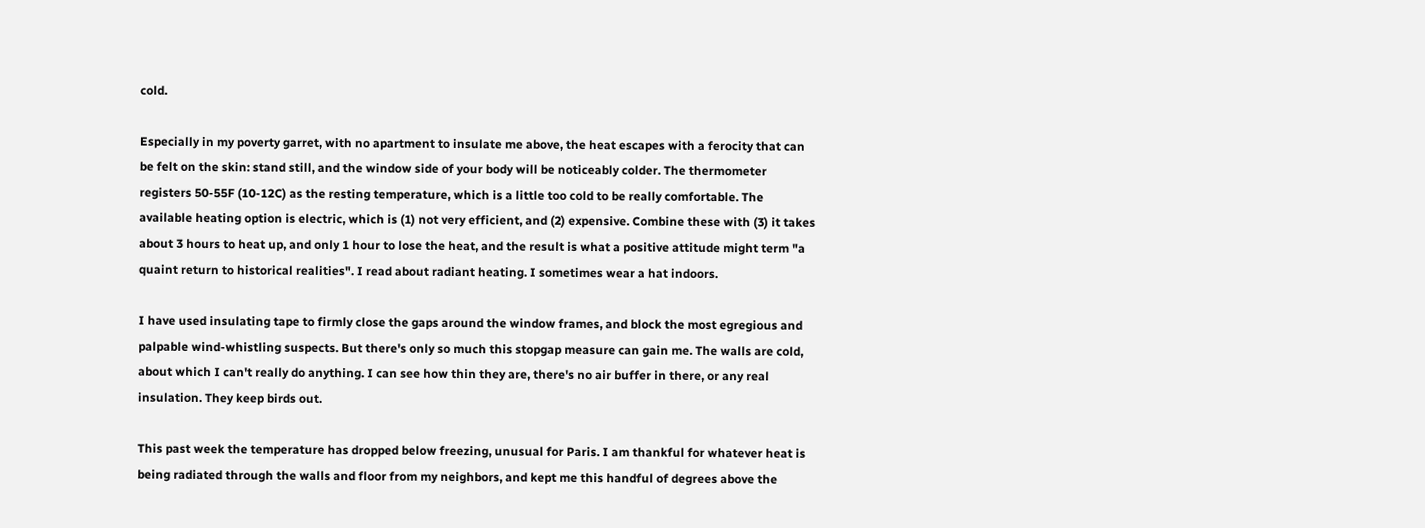cold.

Especially in my poverty garret, with no apartment to insulate me above, the heat escapes with a ferocity that can be felt on the skin: stand still, and the window side of your body will be noticeably colder. The thermometer registers 50-55F (10-12C) as the resting temperature, which is a little too cold to be really comfortable. The available heating option is electric, which is (1) not very efficient, and (2) expensive. Combine these with (3) it takes about 3 hours to heat up, and only 1 hour to lose the heat, and the result is what a positive attitude might term "a quaint return to historical realities". I read about radiant heating. I sometimes wear a hat indoors.

I have used insulating tape to firmly close the gaps around the window frames, and block the most egregious and palpable wind-whistling suspects. But there's only so much this stopgap measure can gain me. The walls are cold, about which I can't really do anything. I can see how thin they are, there's no air buffer in there, or any real insulation. They keep birds out.

This past week the temperature has dropped below freezing, unusual for Paris. I am thankful for whatever heat is being radiated through the walls and floor from my neighbors, and kept me this handful of degrees above the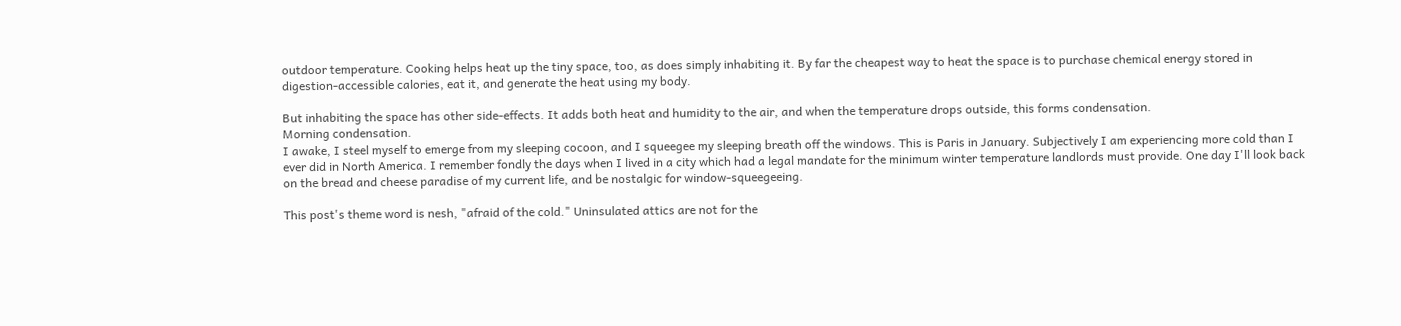outdoor temperature. Cooking helps heat up the tiny space, too, as does simply inhabiting it. By far the cheapest way to heat the space is to purchase chemical energy stored in digestion-accessible calories, eat it, and generate the heat using my body.

But inhabiting the space has other side-effects. It adds both heat and humidity to the air, and when the temperature drops outside, this forms condensation.
Morning condensation.
I awake, I steel myself to emerge from my sleeping cocoon, and I squeegee my sleeping breath off the windows. This is Paris in January. Subjectively I am experiencing more cold than I ever did in North America. I remember fondly the days when I lived in a city which had a legal mandate for the minimum winter temperature landlords must provide. One day I'll look back on the bread and cheese paradise of my current life, and be nostalgic for window-squeegeeing.

This post's theme word is nesh, "afraid of the cold." Uninsulated attics are not for the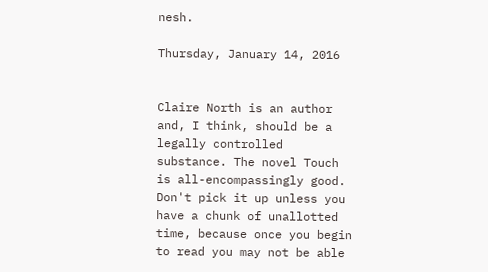nesh.

Thursday, January 14, 2016


Claire North is an author and, I think, should be a legally controlled substance. The novel Touch is all-encompassingly good. Don't pick it up unless you have a chunk of unallotted time, because once you begin to read you may not be able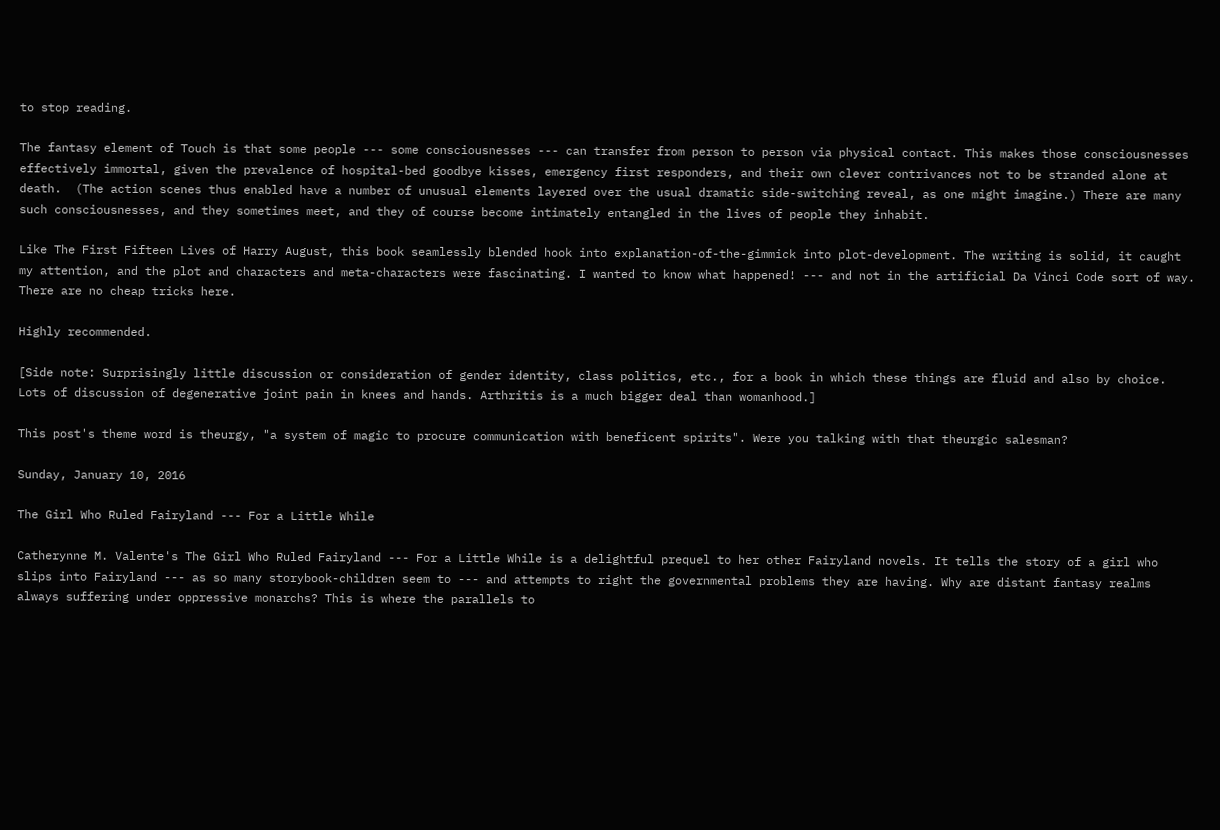to stop reading.

The fantasy element of Touch is that some people --- some consciousnesses --- can transfer from person to person via physical contact. This makes those consciousnesses effectively immortal, given the prevalence of hospital-bed goodbye kisses, emergency first responders, and their own clever contrivances not to be stranded alone at death.  (The action scenes thus enabled have a number of unusual elements layered over the usual dramatic side-switching reveal, as one might imagine.) There are many such consciousnesses, and they sometimes meet, and they of course become intimately entangled in the lives of people they inhabit.

Like The First Fifteen Lives of Harry August, this book seamlessly blended hook into explanation-of-the-gimmick into plot-development. The writing is solid, it caught my attention, and the plot and characters and meta-characters were fascinating. I wanted to know what happened! --- and not in the artificial Da Vinci Code sort of way. There are no cheap tricks here.

Highly recommended.

[Side note: Surprisingly little discussion or consideration of gender identity, class politics, etc., for a book in which these things are fluid and also by choice. Lots of discussion of degenerative joint pain in knees and hands. Arthritis is a much bigger deal than womanhood.]

This post's theme word is theurgy, "a system of magic to procure communication with beneficent spirits". Were you talking with that theurgic salesman?

Sunday, January 10, 2016

The Girl Who Ruled Fairyland --- For a Little While

Catherynne M. Valente's The Girl Who Ruled Fairyland --- For a Little While is a delightful prequel to her other Fairyland novels. It tells the story of a girl who slips into Fairyland --- as so many storybook-children seem to --- and attempts to right the governmental problems they are having. Why are distant fantasy realms always suffering under oppressive monarchs? This is where the parallels to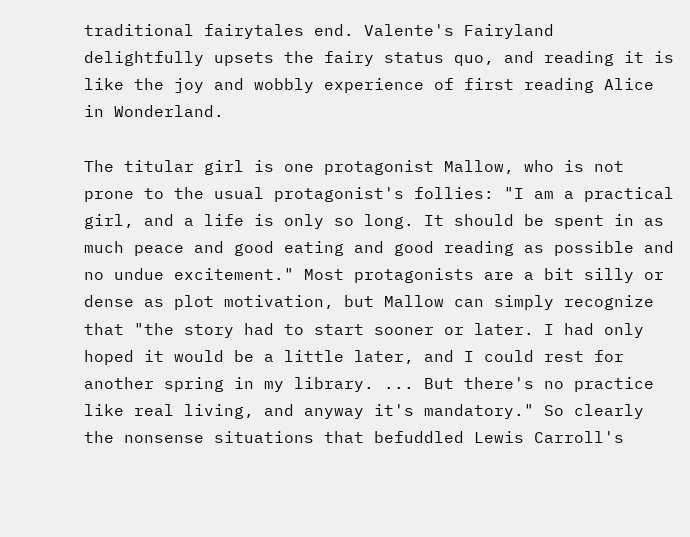traditional fairytales end. Valente's Fairyland delightfully upsets the fairy status quo, and reading it is like the joy and wobbly experience of first reading Alice in Wonderland.

The titular girl is one protagonist Mallow, who is not prone to the usual protagonist's follies: "I am a practical girl, and a life is only so long. It should be spent in as much peace and good eating and good reading as possible and no undue excitement." Most protagonists are a bit silly or dense as plot motivation, but Mallow can simply recognize that "the story had to start sooner or later. I had only hoped it would be a little later, and I could rest for another spring in my library. ... But there's no practice like real living, and anyway it's mandatory." So clearly the nonsense situations that befuddled Lewis Carroll's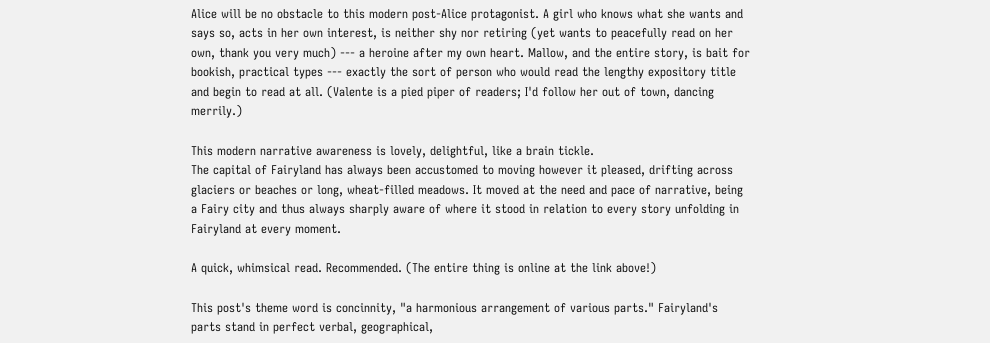Alice will be no obstacle to this modern post-Alice protagonist. A girl who knows what she wants and says so, acts in her own interest, is neither shy nor retiring (yet wants to peacefully read on her own, thank you very much) --- a heroine after my own heart. Mallow, and the entire story, is bait for bookish, practical types --- exactly the sort of person who would read the lengthy expository title and begin to read at all. (Valente is a pied piper of readers; I'd follow her out of town, dancing merrily.)

This modern narrative awareness is lovely, delightful, like a brain tickle.
The capital of Fairyland has always been accustomed to moving however it pleased, drifting across glaciers or beaches or long, wheat-filled meadows. It moved at the need and pace of narrative, being a Fairy city and thus always sharply aware of where it stood in relation to every story unfolding in Fairyland at every moment.

A quick, whimsical read. Recommended. (The entire thing is online at the link above!)

This post's theme word is concinnity, "a harmonious arrangement of various parts." Fairyland's parts stand in perfect verbal, geographical,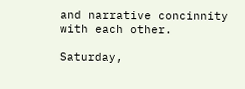and narrative concinnity with each other.

Saturday,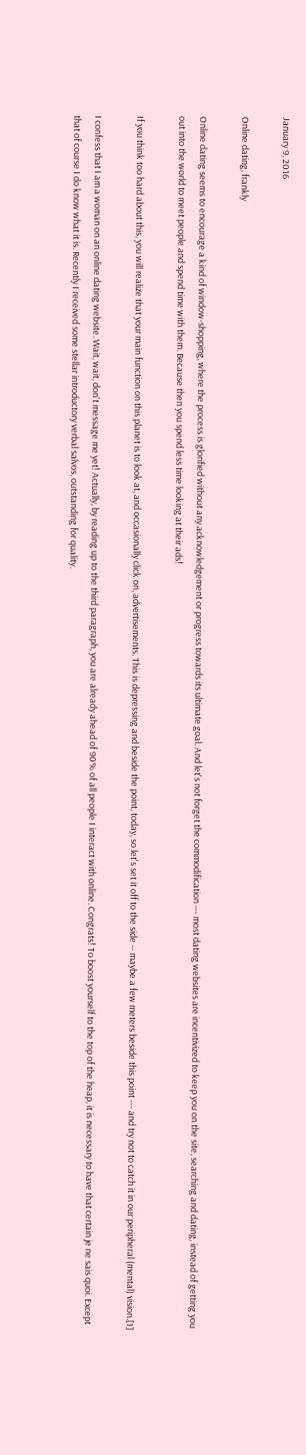January 9, 2016

Online dating, frankly

Online dating seems to encourage a kind of window-shopping, where the process is glorified without any acknowledgement or progress towards its ultimate goal. And let's not forget the commodification --- most dating websites are incentivized to keep you on the site, searching and dating, instead of getting you out into the world to meet people and spend time with them. Because then you spend less time looking at their ads!

If you think too hard about this, you will realize that your main function on this planet is to look at, and occasionally click on, advertisements. This is depressing and beside the point, today, so let's set it off to the side -- maybe a few meters beside this point --- and try not to catch it in our peripheral (mental) vision.[1]

I confess that I am a woman on an online dating website. Wait, wait, don't message me yet! Actually, by reading up to the third paragraph, you are already ahead of 90% of all people I interact with online. Congrats! To boost yourself to the top of the heap, it is necessary to have that certain je ne sais quoi. Except that of course I do know what it is. Recently I received some stellar introductory verbal salvos, outstanding for quality.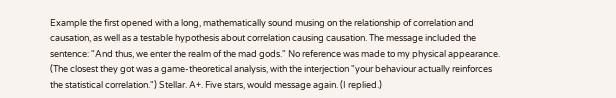Example the first opened with a long, mathematically sound musing on the relationship of correlation and causation, as well as a testable hypothesis about correlation causing causation. The message included the sentence: "And thus, we enter the realm of the mad gods." No reference was made to my physical appearance. (The closest they got was a game-theoretical analysis, with the interjection "your behaviour actually reinforces the statistical correlation.") Stellar. A+. Five stars, would message again. (I replied.)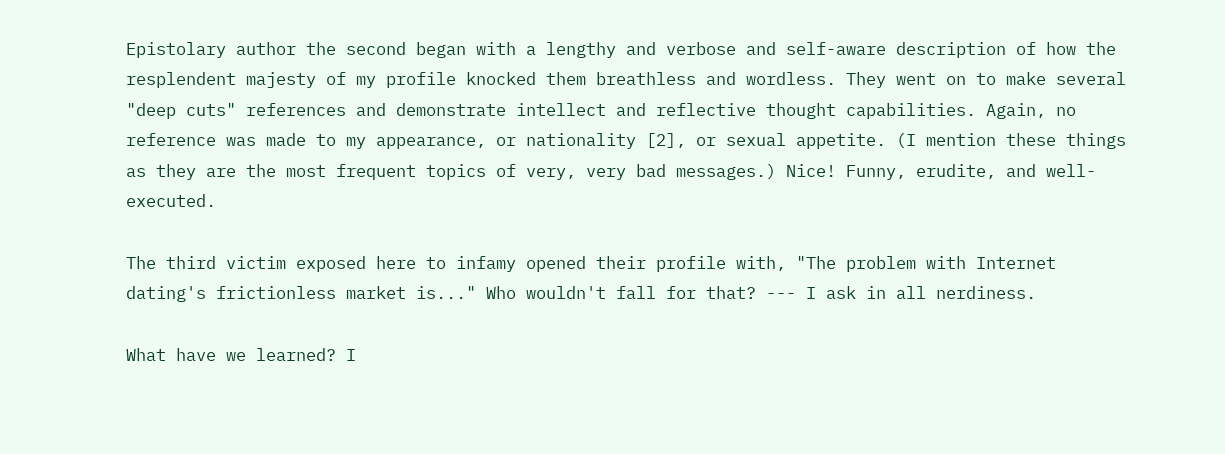Epistolary author the second began with a lengthy and verbose and self-aware description of how the resplendent majesty of my profile knocked them breathless and wordless. They went on to make several "deep cuts" references and demonstrate intellect and reflective thought capabilities. Again, no reference was made to my appearance, or nationality [2], or sexual appetite. (I mention these things as they are the most frequent topics of very, very bad messages.) Nice! Funny, erudite, and well-executed.

The third victim exposed here to infamy opened their profile with, "The problem with Internet dating's frictionless market is..." Who wouldn't fall for that? --- I ask in all nerdiness.

What have we learned? I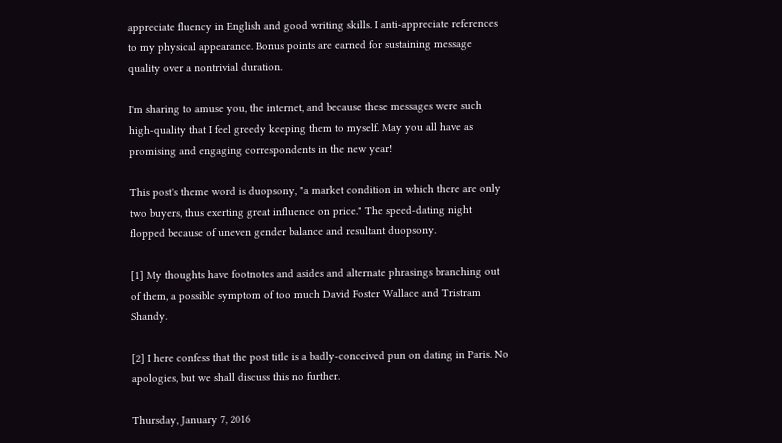appreciate fluency in English and good writing skills. I anti-appreciate references to my physical appearance. Bonus points are earned for sustaining message quality over a nontrivial duration.

I'm sharing to amuse you, the internet, and because these messages were such high-quality that I feel greedy keeping them to myself. May you all have as promising and engaging correspondents in the new year!

This post's theme word is duopsony, "a market condition in which there are only two buyers, thus exerting great influence on price." The speed-dating night flopped because of uneven gender balance and resultant duopsony.

[1] My thoughts have footnotes and asides and alternate phrasings branching out of them, a possible symptom of too much David Foster Wallace and Tristram Shandy.

[2] I here confess that the post title is a badly-conceived pun on dating in Paris. No apologies, but we shall discuss this no further.

Thursday, January 7, 2016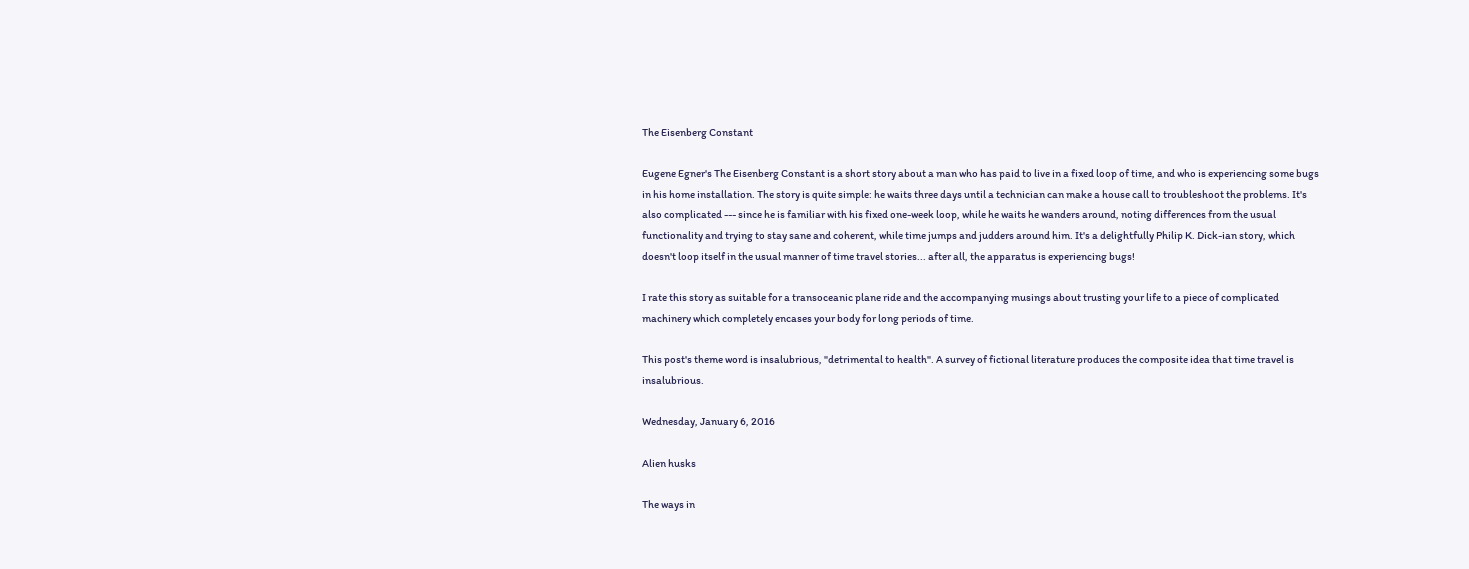The Eisenberg Constant

Eugene Egner's The Eisenberg Constant is a short story about a man who has paid to live in a fixed loop of time, and who is experiencing some bugs in his home installation. The story is quite simple: he waits three days until a technician can make a house call to troubleshoot the problems. It's also complicated --- since he is familiar with his fixed one-week loop, while he waits he wanders around, noting differences from the usual functionality and trying to stay sane and coherent, while time jumps and judders around him. It's a delightfully Philip K. Dick-ian story, which doesn't loop itself in the usual manner of time travel stories... after all, the apparatus is experiencing bugs!

I rate this story as suitable for a transoceanic plane ride and the accompanying musings about trusting your life to a piece of complicated machinery which completely encases your body for long periods of time.

This post's theme word is insalubrious, "detrimental to health". A survey of fictional literature produces the composite idea that time travel is insalubrious.

Wednesday, January 6, 2016

Alien husks

The ways in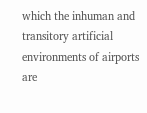which the inhuman and transitory artificial environments of airports are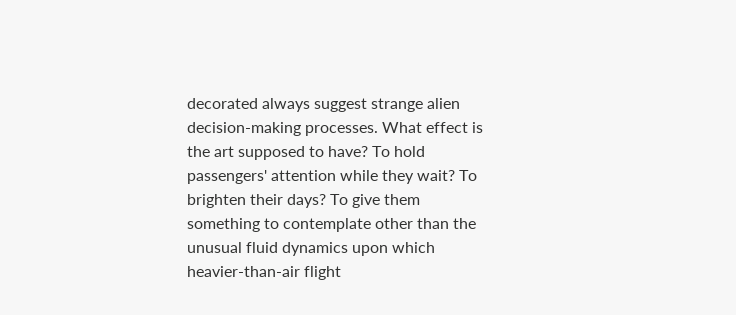decorated always suggest strange alien decision-making processes. What effect is the art supposed to have? To hold passengers' attention while they wait? To brighten their days? To give them something to contemplate other than the unusual fluid dynamics upon which heavier-than-air flight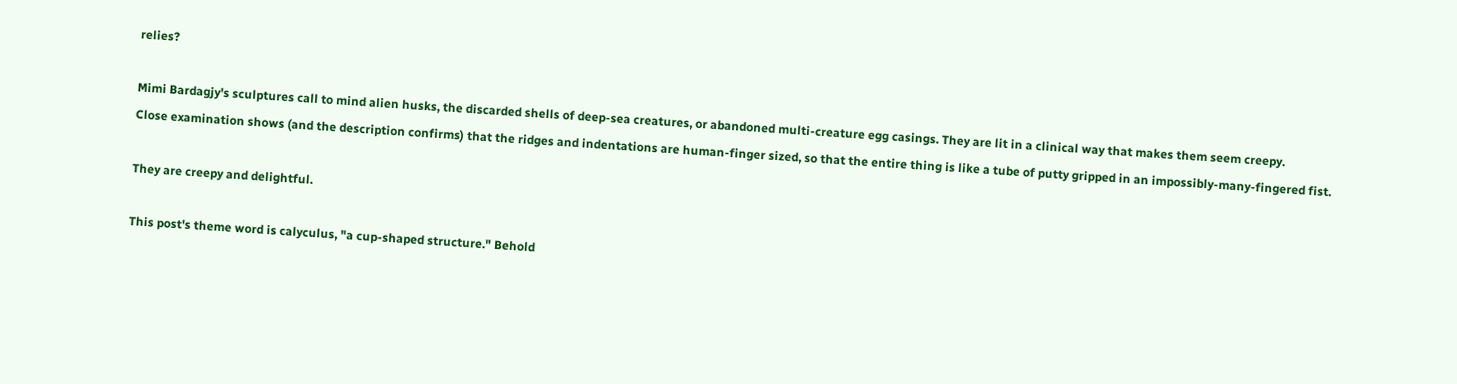relies?

Mimi Bardagjy's sculptures call to mind alien husks, the discarded shells of deep-sea creatures, or abandoned multi-creature egg casings. They are lit in a clinical way that makes them seem creepy.
Close examination shows (and the description confirms) that the ridges and indentations are human-finger sized, so that the entire thing is like a tube of putty gripped in an impossibly-many-fingered fist.

They are creepy and delightful.

This post's theme word is calyculus, "a cup-shaped structure." Behold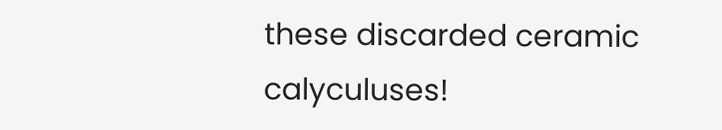these discarded ceramic calyculuses!